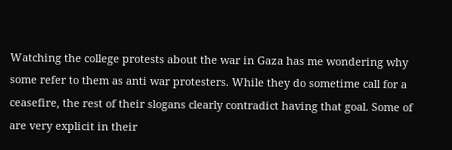Watching the college protests about the war in Gaza has me wondering why some refer to them as anti war protesters. While they do sometime call for a ceasefire, the rest of their slogans clearly contradict having that goal. Some of are very explicit in their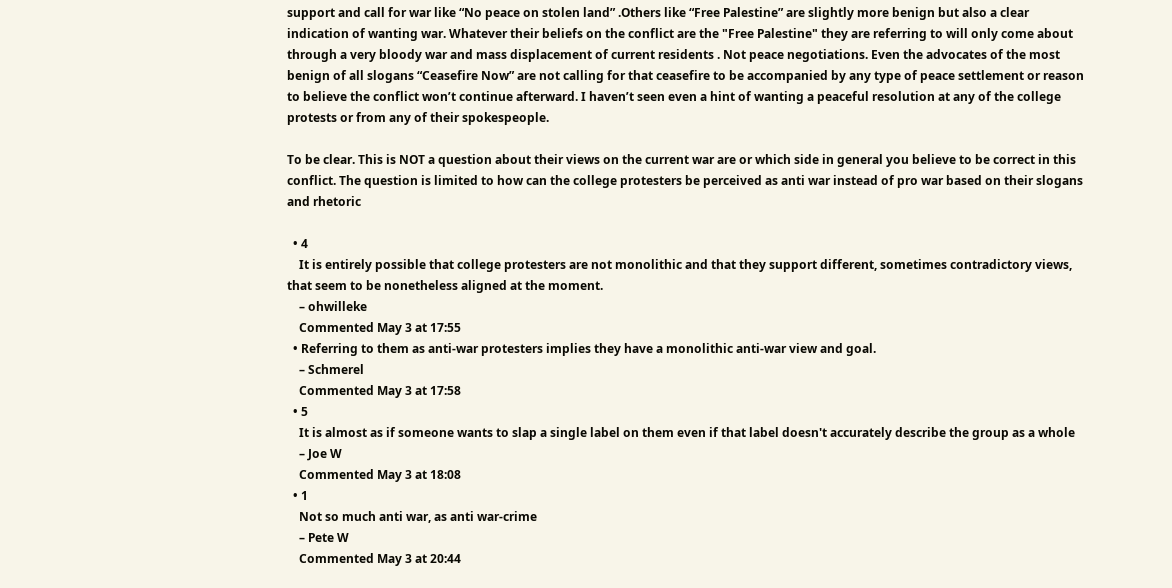support and call for war like “No peace on stolen land” .Others like “Free Palestine” are slightly more benign but also a clear indication of wanting war. Whatever their beliefs on the conflict are the "Free Palestine" they are referring to will only come about through a very bloody war and mass displacement of current residents . Not peace negotiations. Even the advocates of the most benign of all slogans “Ceasefire Now” are not calling for that ceasefire to be accompanied by any type of peace settlement or reason to believe the conflict won’t continue afterward. I haven’t seen even a hint of wanting a peaceful resolution at any of the college protests or from any of their spokespeople.

To be clear. This is NOT a question about their views on the current war are or which side in general you believe to be correct in this conflict. The question is limited to how can the college protesters be perceived as anti war instead of pro war based on their slogans and rhetoric

  • 4
    It is entirely possible that college protesters are not monolithic and that they support different, sometimes contradictory views, that seem to be nonetheless aligned at the moment.
    – ohwilleke
    Commented May 3 at 17:55
  • Referring to them as anti-war protesters implies they have a monolithic anti-war view and goal.
    – Schmerel
    Commented May 3 at 17:58
  • 5
    It is almost as if someone wants to slap a single label on them even if that label doesn't accurately describe the group as a whole
    – Joe W
    Commented May 3 at 18:08
  • 1
    Not so much anti war, as anti war-crime
    – Pete W
    Commented May 3 at 20:44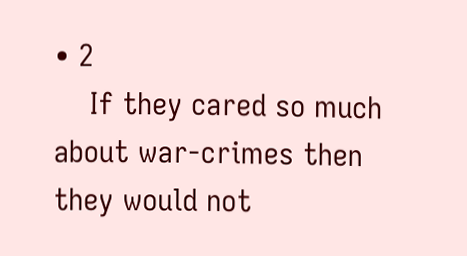• 2
    If they cared so much about war-crimes then they would not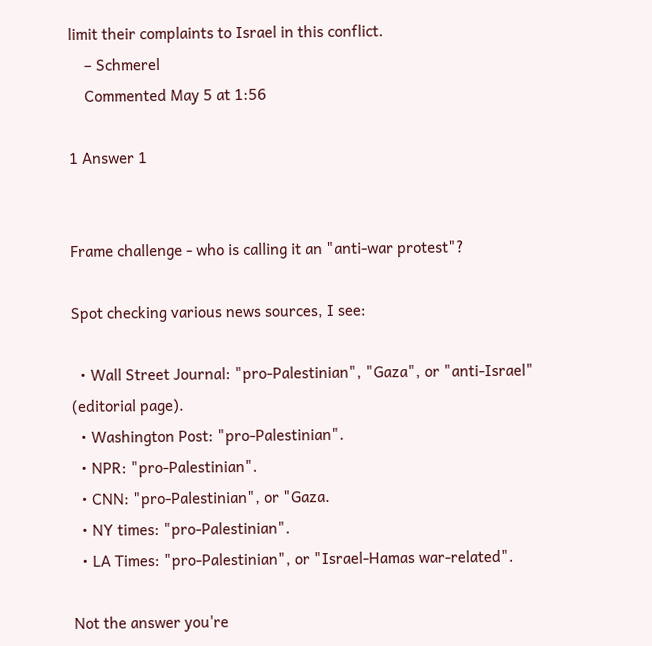limit their complaints to Israel in this conflict.
    – Schmerel
    Commented May 5 at 1:56

1 Answer 1


Frame challenge - who is calling it an "anti-war protest"?

Spot checking various news sources, I see:

  • Wall Street Journal: "pro-Palestinian", "Gaza", or "anti-Israel" (editorial page).
  • Washington Post: "pro-Palestinian".
  • NPR: "pro-Palestinian".
  • CNN: "pro-Palestinian", or "Gaza.
  • NY times: "pro-Palestinian".
  • LA Times: "pro-Palestinian", or "Israel-Hamas war-related".

Not the answer you're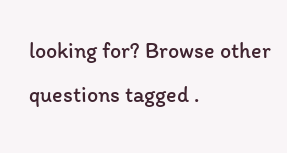looking for? Browse other questions tagged .